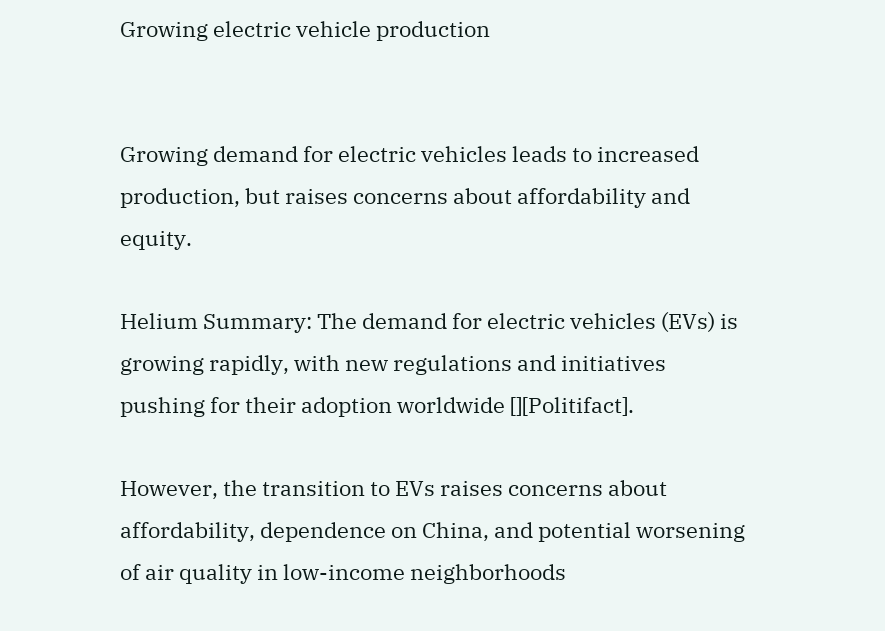Growing electric vehicle production


Growing demand for electric vehicles leads to increased production, but raises concerns about affordability and equity.

Helium Summary: The demand for electric vehicles (EVs) is growing rapidly, with new regulations and initiatives pushing for their adoption worldwide [][Politifact].

However, the transition to EVs raises concerns about affordability, dependence on China, and potential worsening of air quality in low-income neighborhoods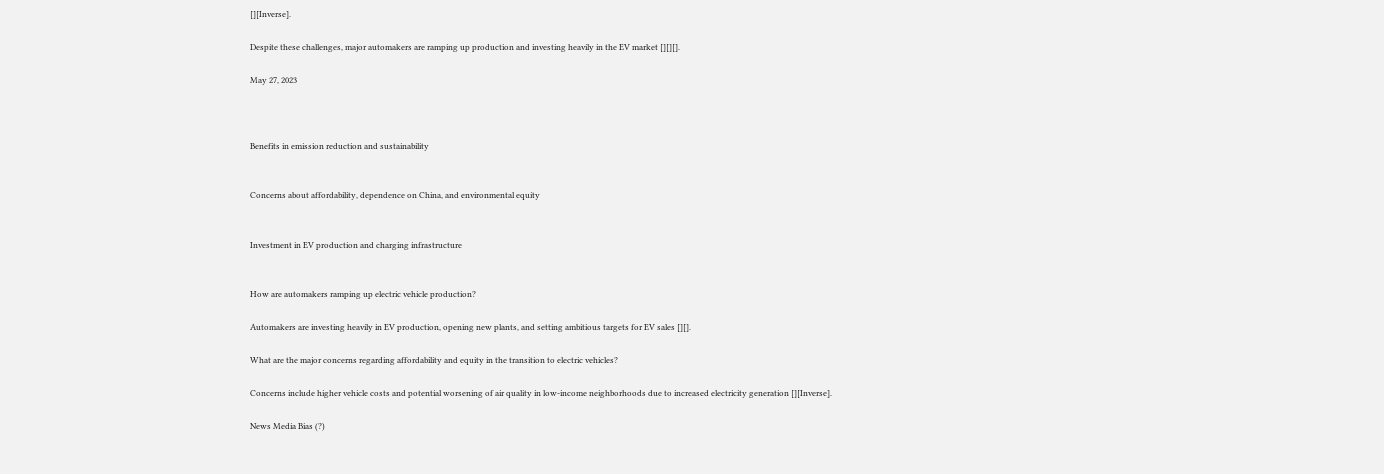[][Inverse].

Despite these challenges, major automakers are ramping up production and investing heavily in the EV market [][][].

May 27, 2023



Benefits in emission reduction and sustainability


Concerns about affordability, dependence on China, and environmental equity


Investment in EV production and charging infrastructure


How are automakers ramping up electric vehicle production?

Automakers are investing heavily in EV production, opening new plants, and setting ambitious targets for EV sales [][].

What are the major concerns regarding affordability and equity in the transition to electric vehicles?

Concerns include higher vehicle costs and potential worsening of air quality in low-income neighborhoods due to increased electricity generation [][Inverse].

News Media Bias (?)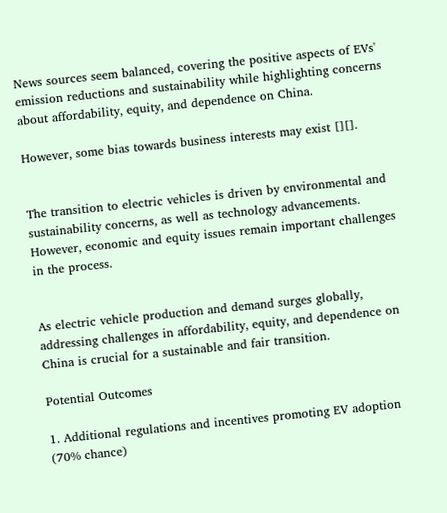News sources seem balanced, covering the positive aspects of EVs' emission reductions and sustainability while highlighting concerns about affordability, equity, and dependence on China.

However, some bias towards business interests may exist [][].


The transition to electric vehicles is driven by environmental and sustainability concerns, as well as technology advancements. However, economic and equity issues remain important challenges in the process.


As electric vehicle production and demand surges globally, addressing challenges in affordability, equity, and dependence on China is crucial for a sustainable and fair transition.

Potential Outcomes

1. Additional regulations and incentives promoting EV adoption (70% chance)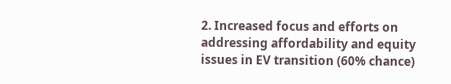2. Increased focus and efforts on addressing affordability and equity issues in EV transition (60% chance)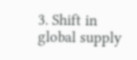3. Shift in global supply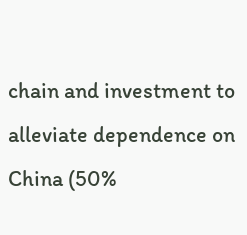chain and investment to alleviate dependence on China (50%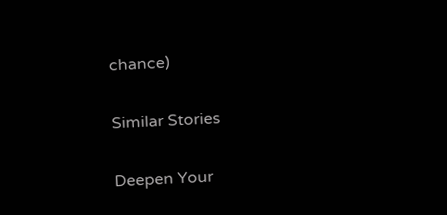chance)

Similar Stories

Deepen Your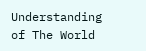Understanding of The World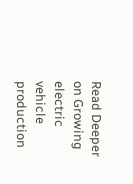Read Deeper on Growing electric vehicle production